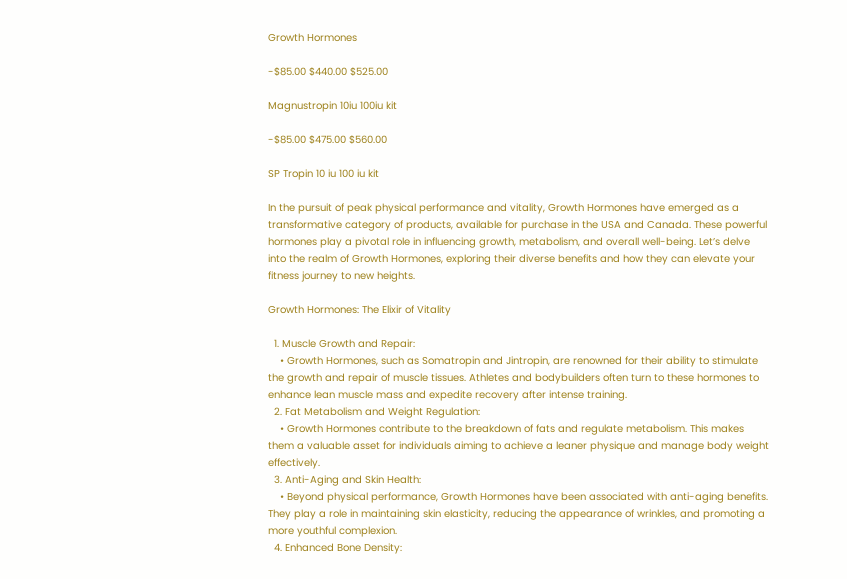Growth Hormones

-$85.00 $440.00 $525.00

Magnustropin 10iu 100iu kit

-$85.00 $475.00 $560.00

SP Tropin 10 iu 100 iu kit

In the pursuit of peak physical performance and vitality, Growth Hormones have emerged as a transformative category of products, available for purchase in the USA and Canada. These powerful hormones play a pivotal role in influencing growth, metabolism, and overall well-being. Let’s delve into the realm of Growth Hormones, exploring their diverse benefits and how they can elevate your fitness journey to new heights.

Growth Hormones: The Elixir of Vitality

  1. Muscle Growth and Repair:
    • Growth Hormones, such as Somatropin and Jintropin, are renowned for their ability to stimulate the growth and repair of muscle tissues. Athletes and bodybuilders often turn to these hormones to enhance lean muscle mass and expedite recovery after intense training.
  2. Fat Metabolism and Weight Regulation:
    • Growth Hormones contribute to the breakdown of fats and regulate metabolism. This makes them a valuable asset for individuals aiming to achieve a leaner physique and manage body weight effectively.
  3. Anti-Aging and Skin Health:
    • Beyond physical performance, Growth Hormones have been associated with anti-aging benefits. They play a role in maintaining skin elasticity, reducing the appearance of wrinkles, and promoting a more youthful complexion.
  4. Enhanced Bone Density: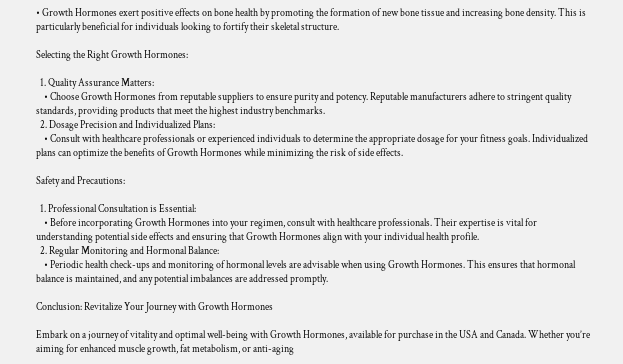• Growth Hormones exert positive effects on bone health by promoting the formation of new bone tissue and increasing bone density. This is particularly beneficial for individuals looking to fortify their skeletal structure.

Selecting the Right Growth Hormones:

  1. Quality Assurance Matters:
    • Choose Growth Hormones from reputable suppliers to ensure purity and potency. Reputable manufacturers adhere to stringent quality standards, providing products that meet the highest industry benchmarks.
  2. Dosage Precision and Individualized Plans:
    • Consult with healthcare professionals or experienced individuals to determine the appropriate dosage for your fitness goals. Individualized plans can optimize the benefits of Growth Hormones while minimizing the risk of side effects.

Safety and Precautions:

  1. Professional Consultation is Essential:
    • Before incorporating Growth Hormones into your regimen, consult with healthcare professionals. Their expertise is vital for understanding potential side effects and ensuring that Growth Hormones align with your individual health profile.
  2. Regular Monitoring and Hormonal Balance:
    • Periodic health check-ups and monitoring of hormonal levels are advisable when using Growth Hormones. This ensures that hormonal balance is maintained, and any potential imbalances are addressed promptly.

Conclusion: Revitalize Your Journey with Growth Hormones

Embark on a journey of vitality and optimal well-being with Growth Hormones, available for purchase in the USA and Canada. Whether you’re aiming for enhanced muscle growth, fat metabolism, or anti-aging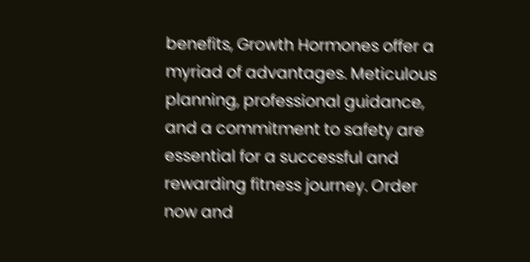benefits, Growth Hormones offer a myriad of advantages. Meticulous planning, professional guidance, and a commitment to safety are essential for a successful and rewarding fitness journey. Order now and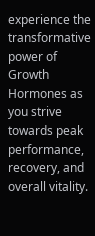experience the transformative power of Growth Hormones as you strive towards peak performance, recovery, and overall vitality.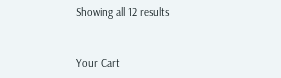Showing all 12 results


Your Cart